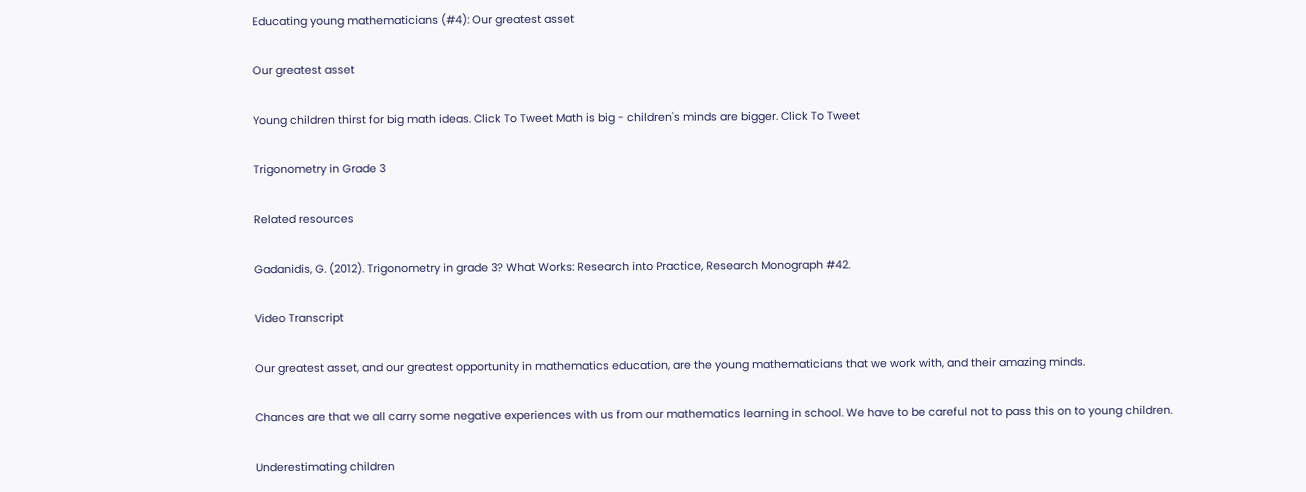Educating young mathematicians (#4): Our greatest asset

Our greatest asset

Young children thirst for big math ideas. Click To Tweet Math is big - children's minds are bigger. Click To Tweet

Trigonometry in Grade 3

Related resources

Gadanidis, G. (2012). Trigonometry in grade 3? What Works: Research into Practice, Research Monograph #42.

Video Transcript

Our greatest asset, and our greatest opportunity in mathematics education, are the young mathematicians that we work with, and their amazing minds.

Chances are that we all carry some negative experiences with us from our mathematics learning in school. We have to be careful not to pass this on to young children.

Underestimating children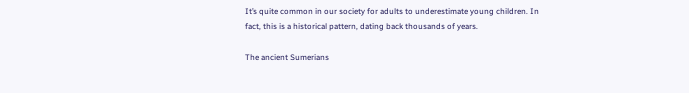It’s quite common in our society for adults to underestimate young children. In fact, this is a historical pattern, dating back thousands of years.

The ancient Sumerians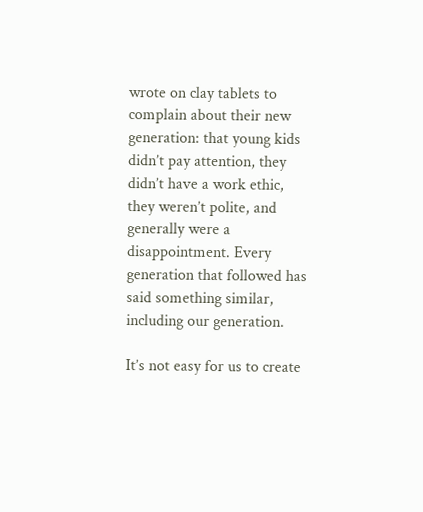wrote on clay tablets to complain about their new generation: that young kids didn’t pay attention, they didn’t have a work ethic, they weren’t polite, and generally were a disappointment. Every generation that followed has said something similar, including our generation.

It’s not easy for us to create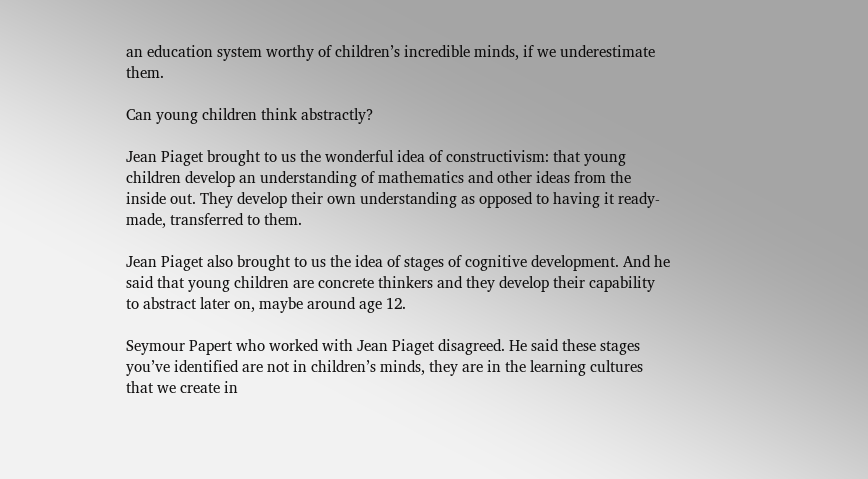an education system worthy of children’s incredible minds, if we underestimate them.

Can young children think abstractly?

Jean Piaget brought to us the wonderful idea of constructivism: that young children develop an understanding of mathematics and other ideas from the inside out. They develop their own understanding as opposed to having it ready-made, transferred to them.

Jean Piaget also brought to us the idea of stages of cognitive development. And he said that young children are concrete thinkers and they develop their capability to abstract later on, maybe around age 12.

Seymour Papert who worked with Jean Piaget disagreed. He said these stages you’ve identified are not in children’s minds, they are in the learning cultures that we create in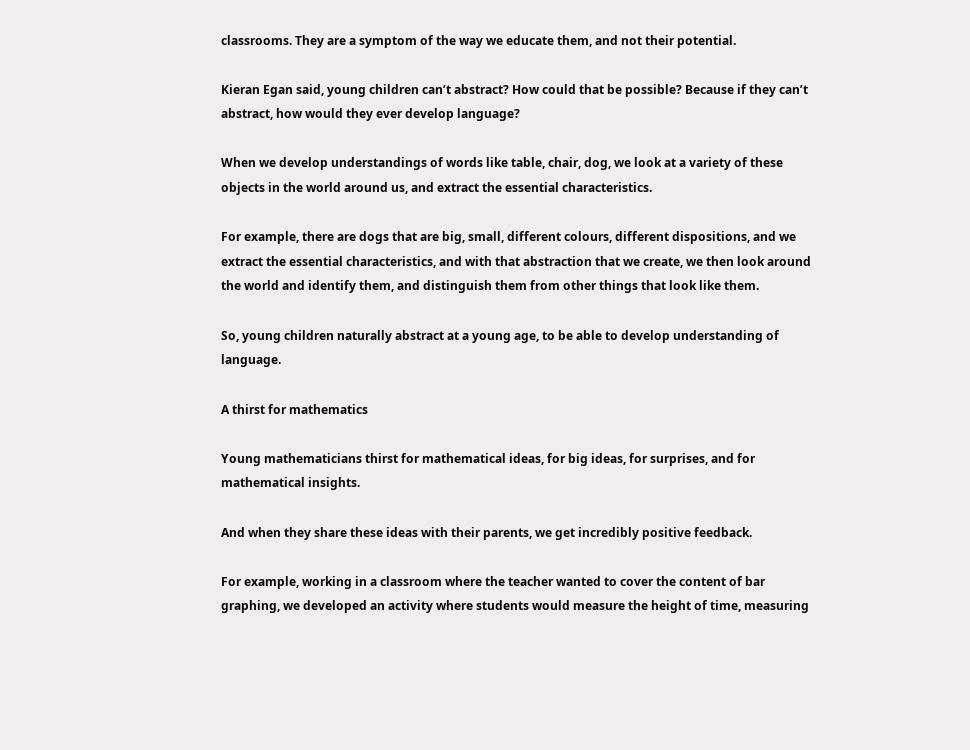classrooms. They are a symptom of the way we educate them, and not their potential.

Kieran Egan said, young children can’t abstract? How could that be possible? Because if they can’t abstract, how would they ever develop language?

When we develop understandings of words like table, chair, dog, we look at a variety of these objects in the world around us, and extract the essential characteristics.

For example, there are dogs that are big, small, different colours, different dispositions, and we extract the essential characteristics, and with that abstraction that we create, we then look around the world and identify them, and distinguish them from other things that look like them.

So, young children naturally abstract at a young age, to be able to develop understanding of language.

A thirst for mathematics

Young mathematicians thirst for mathematical ideas, for big ideas, for surprises, and for mathematical insights.

And when they share these ideas with their parents, we get incredibly positive feedback.

For example, working in a classroom where the teacher wanted to cover the content of bar graphing, we developed an activity where students would measure the height of time, measuring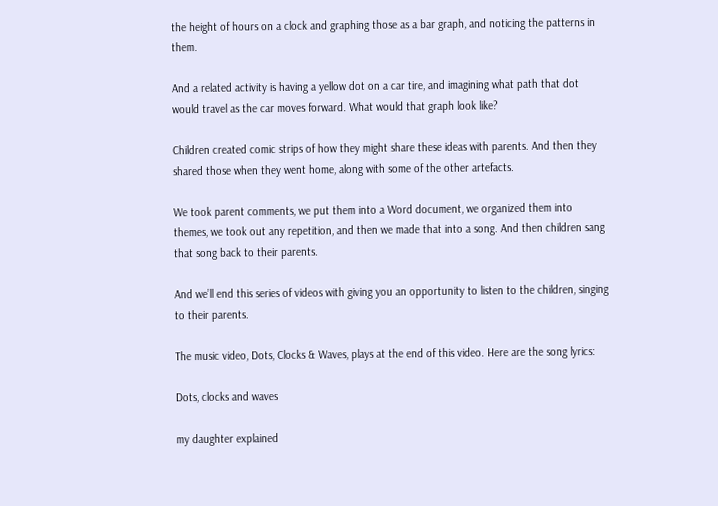the height of hours on a clock and graphing those as a bar graph, and noticing the patterns in them.

And a related activity is having a yellow dot on a car tire, and imagining what path that dot would travel as the car moves forward. What would that graph look like?

Children created comic strips of how they might share these ideas with parents. And then they shared those when they went home, along with some of the other artefacts.

We took parent comments, we put them into a Word document, we organized them into themes, we took out any repetition, and then we made that into a song. And then children sang that song back to their parents.

And we’ll end this series of videos with giving you an opportunity to listen to the children, singing to their parents.

The music video, Dots, Clocks & Waves, plays at the end of this video. Here are the song lyrics:

Dots, clocks and waves

my daughter explained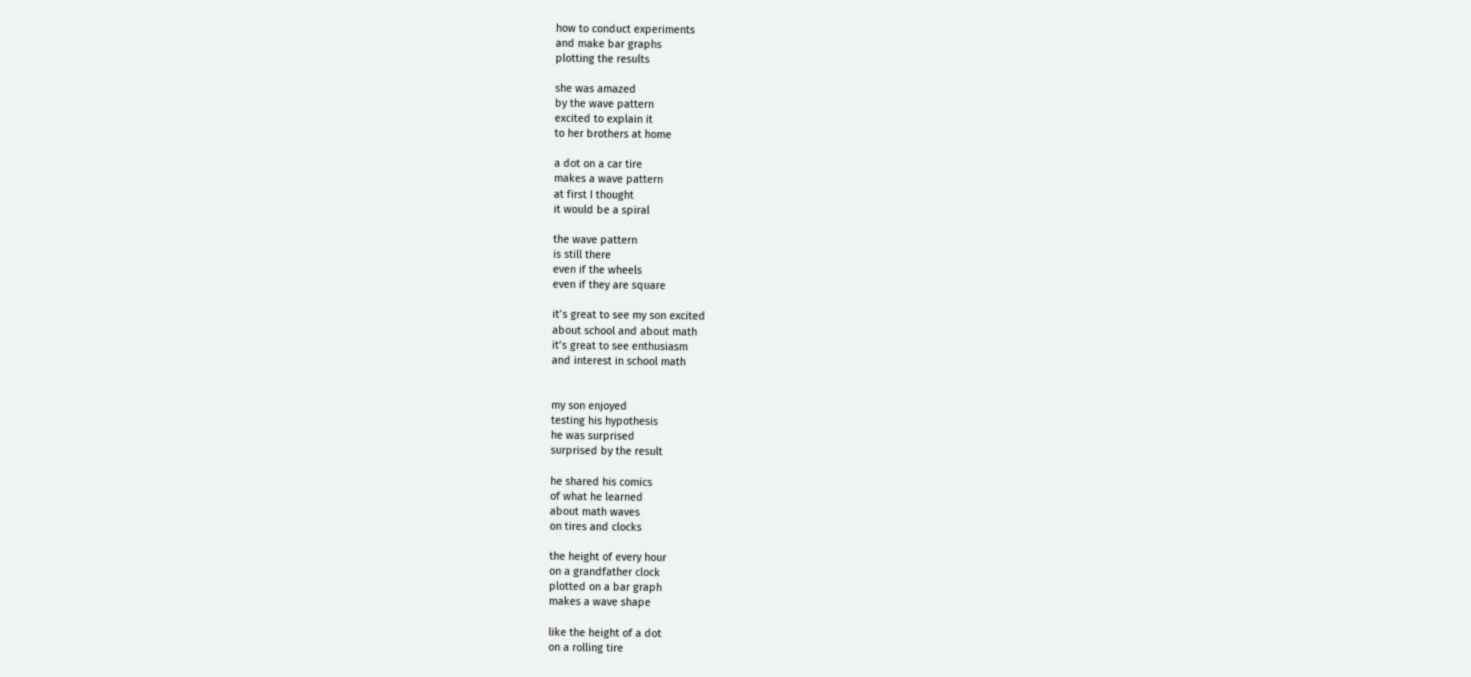how to conduct experiments
and make bar graphs
plotting the results

she was amazed
by the wave pattern
excited to explain it
to her brothers at home

a dot on a car tire
makes a wave pattern
at first I thought
it would be a spiral

the wave pattern
is still there
even if the wheels
even if they are square

it’s great to see my son excited
about school and about math
it’s great to see enthusiasm
and interest in school math


my son enjoyed
testing his hypothesis
he was surprised
surprised by the result

he shared his comics
of what he learned
about math waves
on tires and clocks

the height of every hour
on a grandfather clock
plotted on a bar graph
makes a wave shape

like the height of a dot
on a rolling tire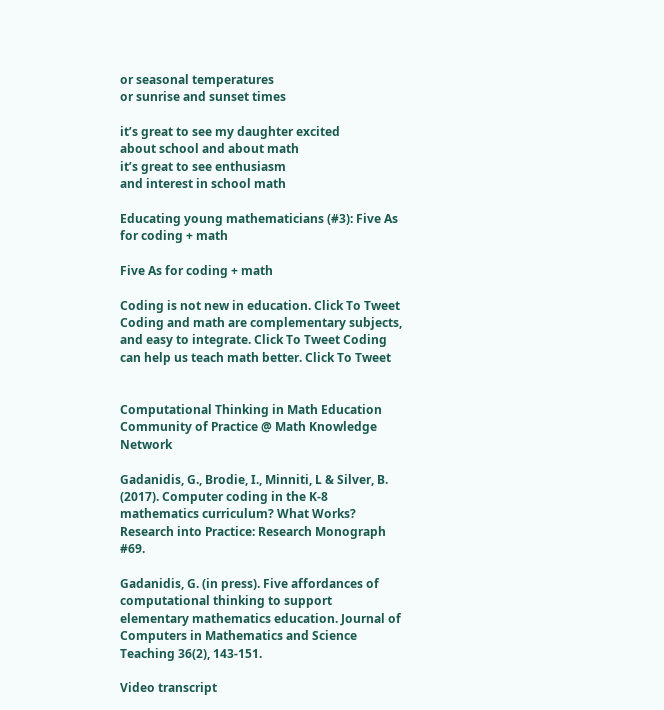or seasonal temperatures
or sunrise and sunset times

it’s great to see my daughter excited
about school and about math
it’s great to see enthusiasm
and interest in school math

Educating young mathematicians (#3): Five As for coding + math

Five As for coding + math

Coding is not new in education. Click To Tweet Coding and math are complementary subjects, and easy to integrate. Click To Tweet Coding can help us teach math better. Click To Tweet


Computational Thinking in Math Education Community of Practice @ Math Knowledge Network

Gadanidis, G., Brodie, I., Minniti, L & Silver, B. (2017). Computer coding in the K-8 mathematics curriculum? What Works? Research into Practice: Research Monograph #69.

Gadanidis, G. (in press). Five affordances of computational thinking to support elementary mathematics education. Journal of Computers in Mathematics and Science Teaching 36(2), 143-151.

Video transcript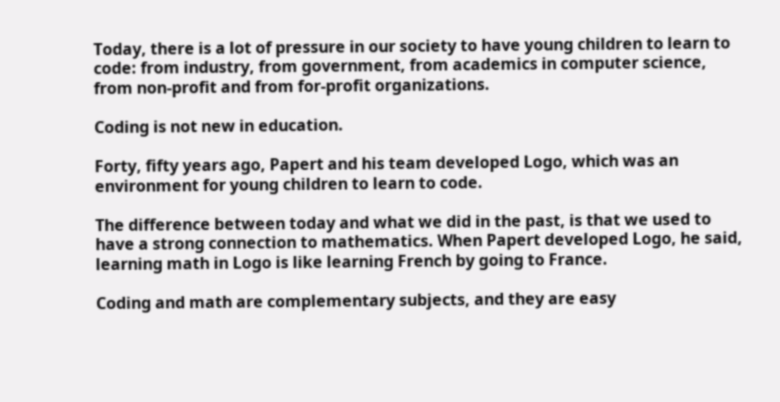Today, there is a lot of pressure in our society to have young children to learn to code: from industry, from government, from academics in computer science, from non-profit and from for-profit organizations.

Coding is not new in education.

Forty, fifty years ago, Papert and his team developed Logo, which was an environment for young children to learn to code.

The difference between today and what we did in the past, is that we used to have a strong connection to mathematics. When Papert developed Logo, he said, learning math in Logo is like learning French by going to France.

Coding and math are complementary subjects, and they are easy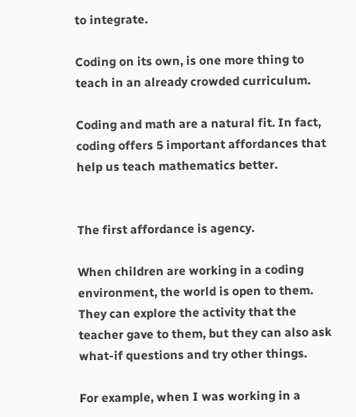to integrate.

Coding on its own, is one more thing to teach in an already crowded curriculum.

Coding and math are a natural fit. In fact, coding offers 5 important affordances that help us teach mathematics better.


The first affordance is agency.

When children are working in a coding environment, the world is open to them. They can explore the activity that the teacher gave to them, but they can also ask what-if questions and try other things.

For example, when I was working in a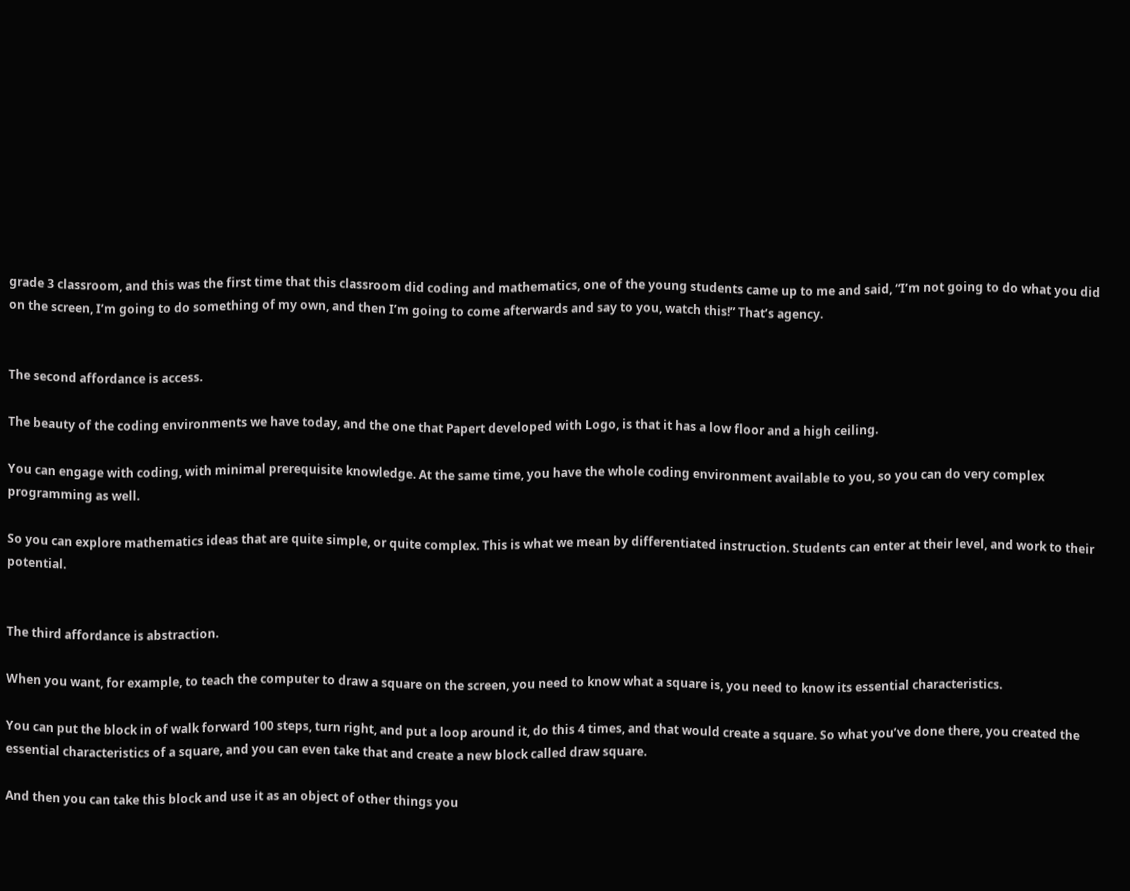grade 3 classroom, and this was the first time that this classroom did coding and mathematics, one of the young students came up to me and said, “I’m not going to do what you did on the screen, I’m going to do something of my own, and then I’m going to come afterwards and say to you, watch this!” That’s agency.


The second affordance is access.

The beauty of the coding environments we have today, and the one that Papert developed with Logo, is that it has a low floor and a high ceiling.

You can engage with coding, with minimal prerequisite knowledge. At the same time, you have the whole coding environment available to you, so you can do very complex programming as well.

So you can explore mathematics ideas that are quite simple, or quite complex. This is what we mean by differentiated instruction. Students can enter at their level, and work to their potential.


The third affordance is abstraction.

When you want, for example, to teach the computer to draw a square on the screen, you need to know what a square is, you need to know its essential characteristics.

You can put the block in of walk forward 100 steps, turn right, and put a loop around it, do this 4 times, and that would create a square. So what you’ve done there, you created the essential characteristics of a square, and you can even take that and create a new block called draw square.

And then you can take this block and use it as an object of other things you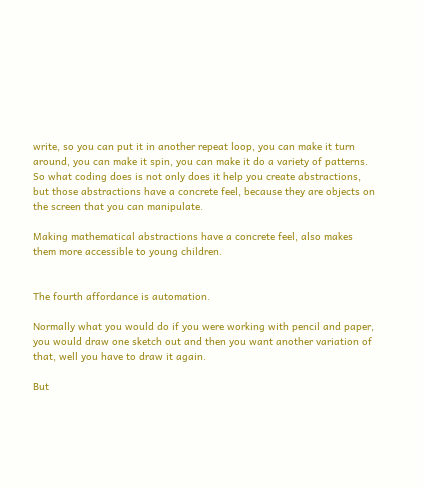write, so you can put it in another repeat loop, you can make it turn around, you can make it spin, you can make it do a variety of patterns. So what coding does is not only does it help you create abstractions, but those abstractions have a concrete feel, because they are objects on the screen that you can manipulate.

Making mathematical abstractions have a concrete feel, also makes them more accessible to young children.


The fourth affordance is automation.

Normally what you would do if you were working with pencil and paper, you would draw one sketch out and then you want another variation of that, well you have to draw it again.

But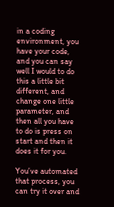in a coding environment, you have your code, and you can say well I would to do this a little bit different, and change one little parameter, and then all you have to do is press on start and then it does it for you.

You’ve automated that process, you can try it over and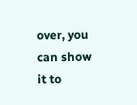over, you can show it to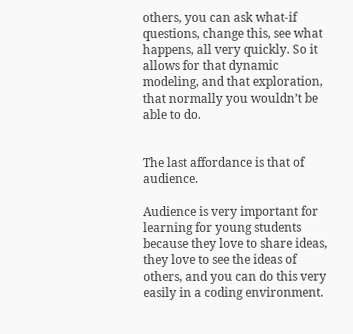others, you can ask what-if questions, change this, see what happens, all very quickly. So it allows for that dynamic modeling, and that exploration, that normally you wouldn’t be able to do.


The last affordance is that of audience.

Audience is very important for learning for young students because they love to share ideas, they love to see the ideas of others, and you can do this very easily in a coding environment.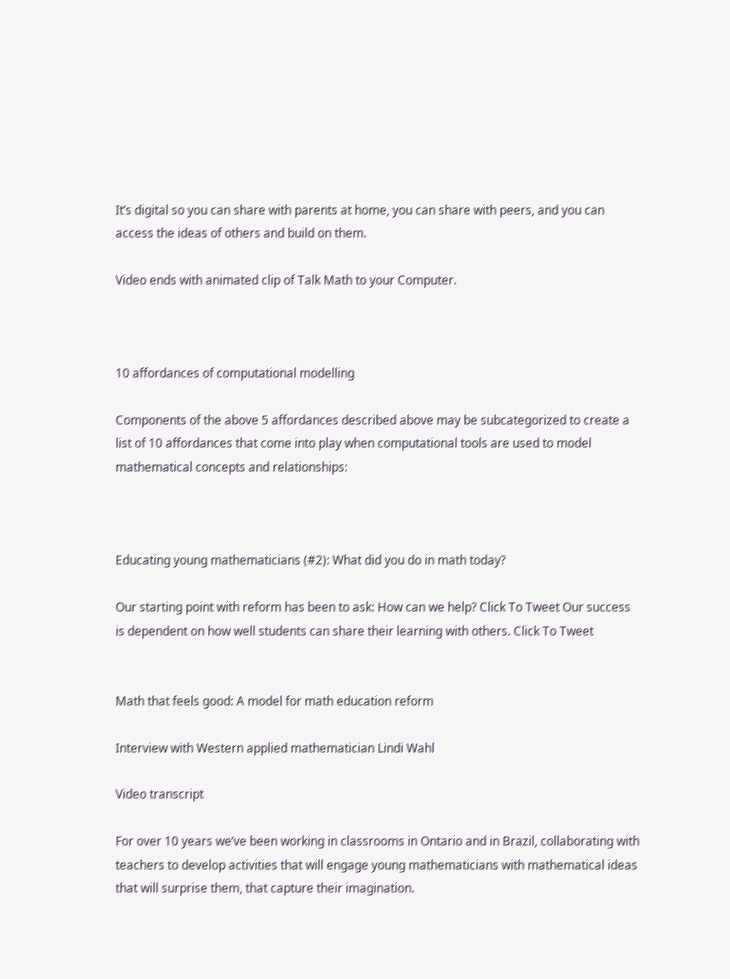It’s digital so you can share with parents at home, you can share with peers, and you can access the ideas of others and build on them.

Video ends with animated clip of Talk Math to your Computer.



10 affordances of computational modelling

Components of the above 5 affordances described above may be subcategorized to create a list of 10 affordances that come into play when computational tools are used to model mathematical concepts and relationships:



Educating young mathematicians (#2): What did you do in math today?

Our starting point with reform has been to ask: How can we help? Click To Tweet Our success is dependent on how well students can share their learning with others. Click To Tweet


Math that feels good: A model for math education reform

Interview with Western applied mathematician Lindi Wahl

Video transcript

For over 10 years we’ve been working in classrooms in Ontario and in Brazil, collaborating with teachers to develop activities that will engage young mathematicians with mathematical ideas that will surprise them, that capture their imagination.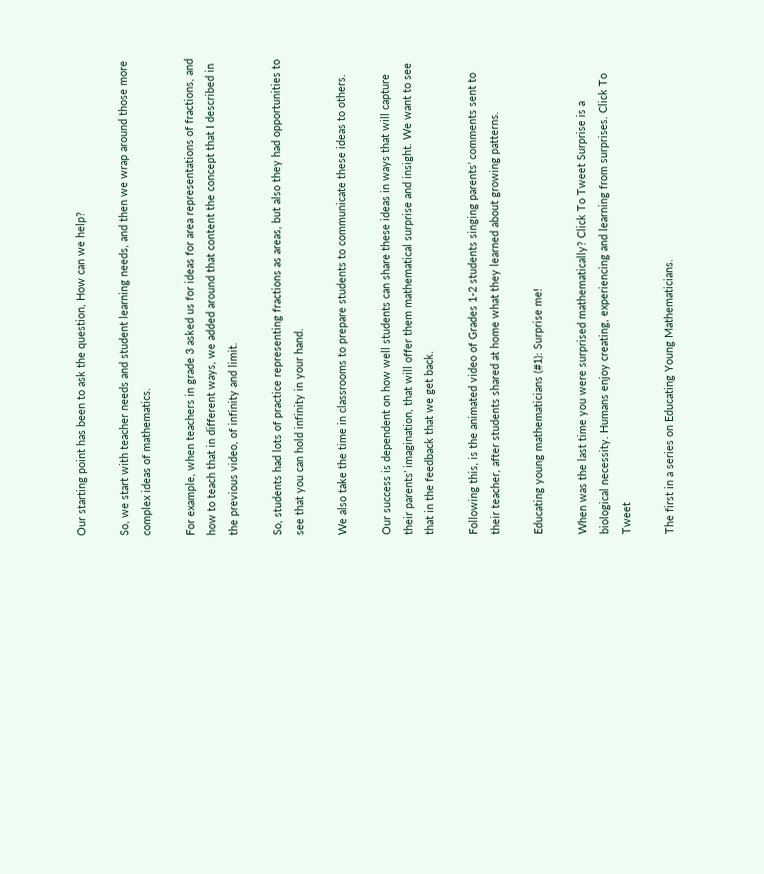Our starting point has been to ask the question, How can we help?

So, we start with teacher needs and student learning needs, and then we wrap around those more complex ideas of mathematics.

For example, when teachers in grade 3 asked us for ideas for area representations of fractions, and how to teach that in different ways, we added around that content the concept that I described in the previous video, of infinity and limit.

So, students had lots of practice representing fractions as areas, but also they had opportunities to see that you can hold infinity in your hand.

We also take the time in classrooms to prepare students to communicate these ideas to others.

Our success is dependent on how well students can share these ideas in ways that will capture their parents’ imagination, that will offer them mathematical surprise and insight. We want to see that in the feedback that we get back.

Following this, is the animated video of Grades 1-2 students singing parents’ comments sent to their teacher, after students shared at home what they learned about growing patterns.

Educating young mathematicians (#1): Surprise me!

When was the last time you were surprised mathematically? Click To Tweet Surprise is a biological necessity. Humans enjoy creating, experiencing and learning from surprises. Click To Tweet

The first in a series on Educating Young Mathematicians.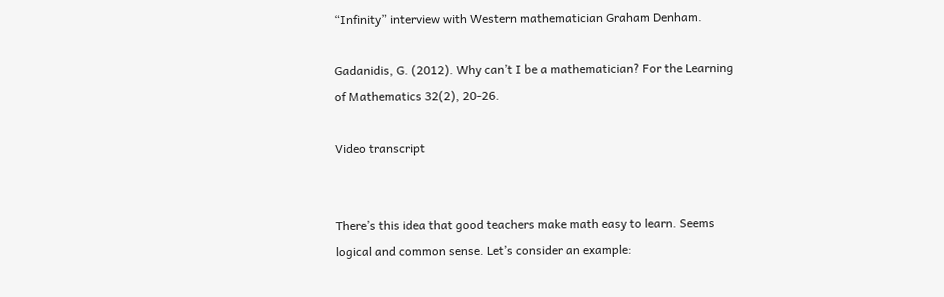“Infinity” interview with Western mathematician Graham Denham.

Gadanidis, G. (2012). Why can’t I be a mathematician? For the Learning of Mathematics 32(2), 20-26.

Video transcript


There’s this idea that good teachers make math easy to learn. Seems logical and common sense. Let’s consider an example: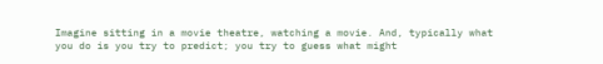Imagine sitting in a movie theatre, watching a movie. And, typically what you do is you try to predict; you try to guess what might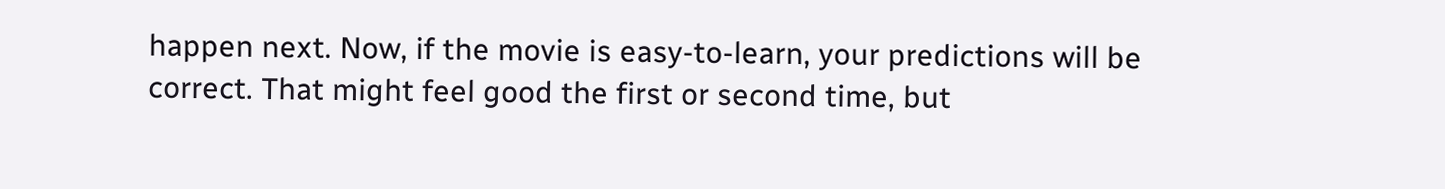happen next. Now, if the movie is easy-to-learn, your predictions will be correct. That might feel good the first or second time, but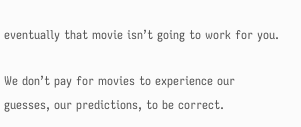eventually that movie isn’t going to work for you.

We don’t pay for movies to experience our guesses, our predictions, to be correct.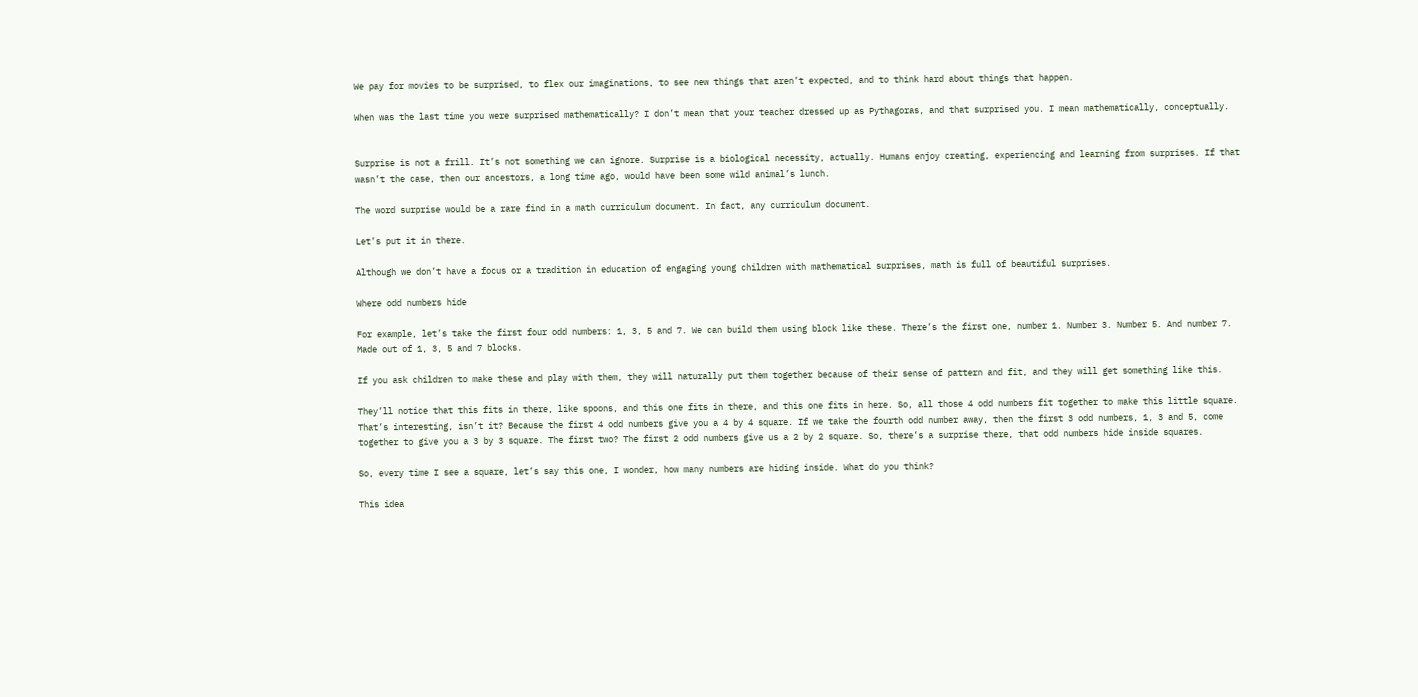We pay for movies to be surprised, to flex our imaginations, to see new things that aren’t expected, and to think hard about things that happen.

When was the last time you were surprised mathematically? I don’t mean that your teacher dressed up as Pythagoras, and that surprised you. I mean mathematically, conceptually.


Surprise is not a frill. It’s not something we can ignore. Surprise is a biological necessity, actually. Humans enjoy creating, experiencing and learning from surprises. If that wasn’t the case, then our ancestors, a long time ago, would have been some wild animal’s lunch.

The word surprise would be a rare find in a math curriculum document. In fact, any curriculum document.

Let’s put it in there.

Although we don’t have a focus or a tradition in education of engaging young children with mathematical surprises, math is full of beautiful surprises.

Where odd numbers hide

For example, let’s take the first four odd numbers: 1, 3, 5 and 7. We can build them using block like these. There’s the first one, number 1. Number 3. Number 5. And number 7. Made out of 1, 3, 5 and 7 blocks.

If you ask children to make these and play with them, they will naturally put them together because of their sense of pattern and fit, and they will get something like this.

They’ll notice that this fits in there, like spoons, and this one fits in there, and this one fits in here. So, all those 4 odd numbers fit together to make this little square. That’s interesting, isn’t it? Because the first 4 odd numbers give you a 4 by 4 square. If we take the fourth odd number away, then the first 3 odd numbers, 1, 3 and 5, come together to give you a 3 by 3 square. The first two? The first 2 odd numbers give us a 2 by 2 square. So, there’s a surprise there, that odd numbers hide inside squares.

So, every time I see a square, let’s say this one, I wonder, how many numbers are hiding inside. What do you think?

This idea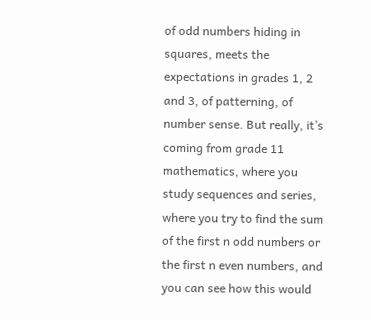of odd numbers hiding in squares, meets the expectations in grades 1, 2 and 3, of patterning, of number sense. But really, it’s coming from grade 11 mathematics, where you study sequences and series, where you try to find the sum of the first n odd numbers or the first n even numbers, and you can see how this would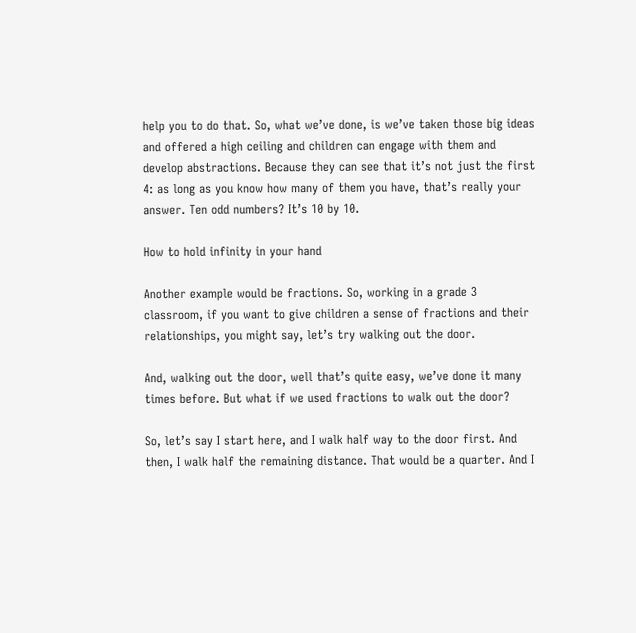help you to do that. So, what we’ve done, is we’ve taken those big ideas and offered a high ceiling and children can engage with them and develop abstractions. Because they can see that it’s not just the first 4: as long as you know how many of them you have, that’s really your answer. Ten odd numbers? It’s 10 by 10.

How to hold infinity in your hand

Another example would be fractions. So, working in a grade 3 classroom, if you want to give children a sense of fractions and their relationships, you might say, let’s try walking out the door.

And, walking out the door, well that’s quite easy, we’ve done it many times before. But what if we used fractions to walk out the door?

So, let’s say I start here, and I walk half way to the door first. And then, I walk half the remaining distance. That would be a quarter. And I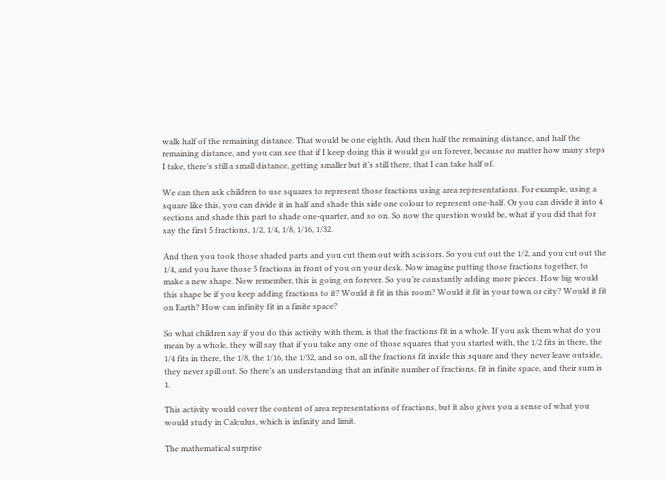walk half of the remaining distance. That would be one eighth. And then half the remaining distance, and half the remaining distance, and you can see that if I keep doing this it would go on forever, because no matter how many steps I take, there’s still a small distance, getting smaller but it’s still there, that I can take half of.

We can then ask children to use squares to represent those fractions using area representations. For example, using a square like this, you can divide it in half and shade this side one colour to represent one-half. Or you can divide it into 4 sections and shade this part to shade one-quarter, and so on. So now the question would be, what if you did that for say the first 5 fractions, 1/2, 1/4, 1/8, 1/16, 1/32.

And then you took those shaded parts and you cut them out with scissors. So you cut out the 1/2, and you cut out the 1/4, and you have those 5 fractions in front of you on your desk. Now imagine putting those fractions together, to make a new shape. Now remember, this is going on forever. So you’re constantly adding more pieces. How big would this shape be if you keep adding fractions to it? Would it fit in this room? Would it fit in your town or city? Would it fit on Earth? How can infinity fit in a finite space?

So what children say if you do this activity with them, is that the fractions fit in a whole. If you ask them what do you mean by a whole, they will say that if you take any one of those squares that you started with, the 1/2 fits in there, the 1/4 fits in there, the 1/8, the 1/16, the 1/32, and so on, all the fractions fit inside this square and they never leave outside, they never spill out. So there’s an understanding that an infinite number of fractions, fit in finite space, and their sum is 1.

This activity would cover the content of area representations of fractions, but it also gives you a sense of what you would study in Calculus, which is infinity and limit.

The mathematical surprise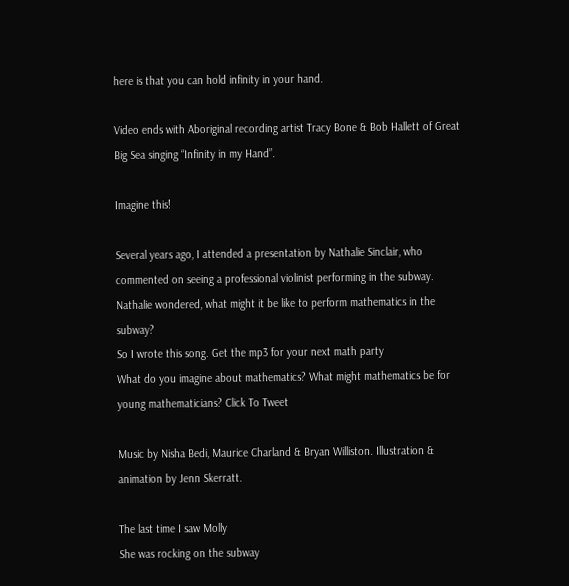here is that you can hold infinity in your hand.

Video ends with Aboriginal recording artist Tracy Bone & Bob Hallett of Great Big Sea singing “Infinity in my Hand”.

Imagine this!

Several years ago, I attended a presentation by Nathalie Sinclair, who commented on seeing a professional violinist performing in the subway.
Nathalie wondered, what might it be like to perform mathematics in the subway?
So I wrote this song. Get the mp3 for your next math party
What do you imagine about mathematics? What might mathematics be for young mathematicians? Click To Tweet

Music by Nisha Bedi, Maurice Charland & Bryan Williston. Illustration & animation by Jenn Skerratt.

The last time I saw Molly
She was rocking on the subway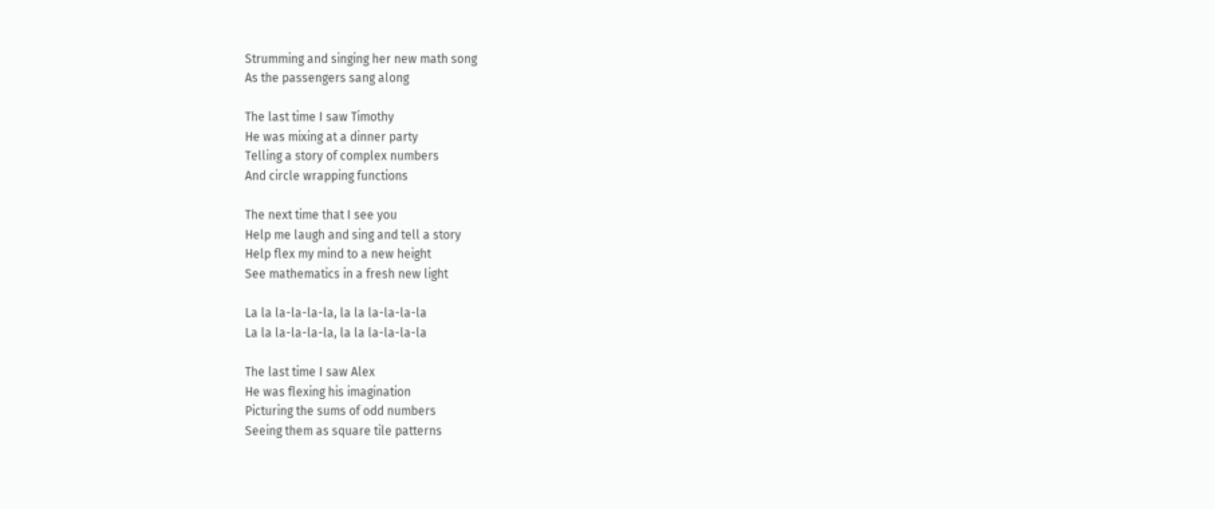Strumming and singing her new math song
As the passengers sang along

The last time I saw Timothy
He was mixing at a dinner party
Telling a story of complex numbers
And circle wrapping functions

The next time that I see you
Help me laugh and sing and tell a story
Help flex my mind to a new height
See mathematics in a fresh new light

La la la-la-la-la, la la la-la-la-la
La la la-la-la-la, la la la-la-la-la

The last time I saw Alex
He was flexing his imagination
Picturing the sums of odd numbers
Seeing them as square tile patterns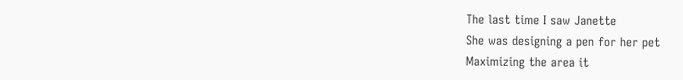The last time I saw Janette
She was designing a pen for her pet
Maximizing the area it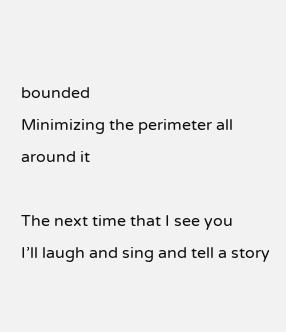bounded
Minimizing the perimeter all around it

The next time that I see you
I’ll laugh and sing and tell a story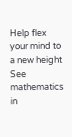Help flex your mind to a new height
See mathematics in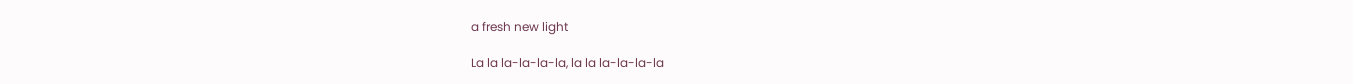a fresh new light

La la la-la-la-la, la la la-la-la-la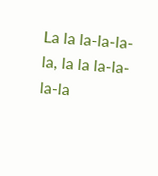La la la-la-la-la, la la la-la-la-la